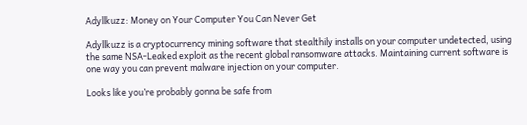Adyllkuzz: Money on Your Computer You Can Never Get

Adyllkuzz is a cryptocurrency mining software that stealthily installs on your computer undetected, using the same NSA-Leaked exploit as the recent global ransomware attacks. Maintaining current software is one way you can prevent malware injection on your computer.

Looks like you’re probably gonna be safe from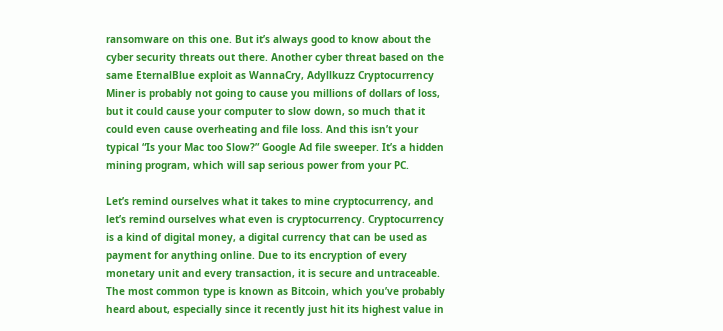ransomware on this one. But it’s always good to know about the cyber security threats out there. Another cyber threat based on the same EternalBlue exploit as WannaCry, Adyllkuzz Cryptocurrency Miner is probably not going to cause you millions of dollars of loss, but it could cause your computer to slow down, so much that it could even cause overheating and file loss. And this isn’t your typical “Is your Mac too Slow?” Google Ad file sweeper. It’s a hidden mining program, which will sap serious power from your PC.

Let’s remind ourselves what it takes to mine cryptocurrency, and let’s remind ourselves what even is cryptocurrency. Cryptocurrency is a kind of digital money, a digital currency that can be used as payment for anything online. Due to its encryption of every monetary unit and every transaction, it is secure and untraceable. The most common type is known as Bitcoin, which you’ve probably heard about, especially since it recently just hit its highest value in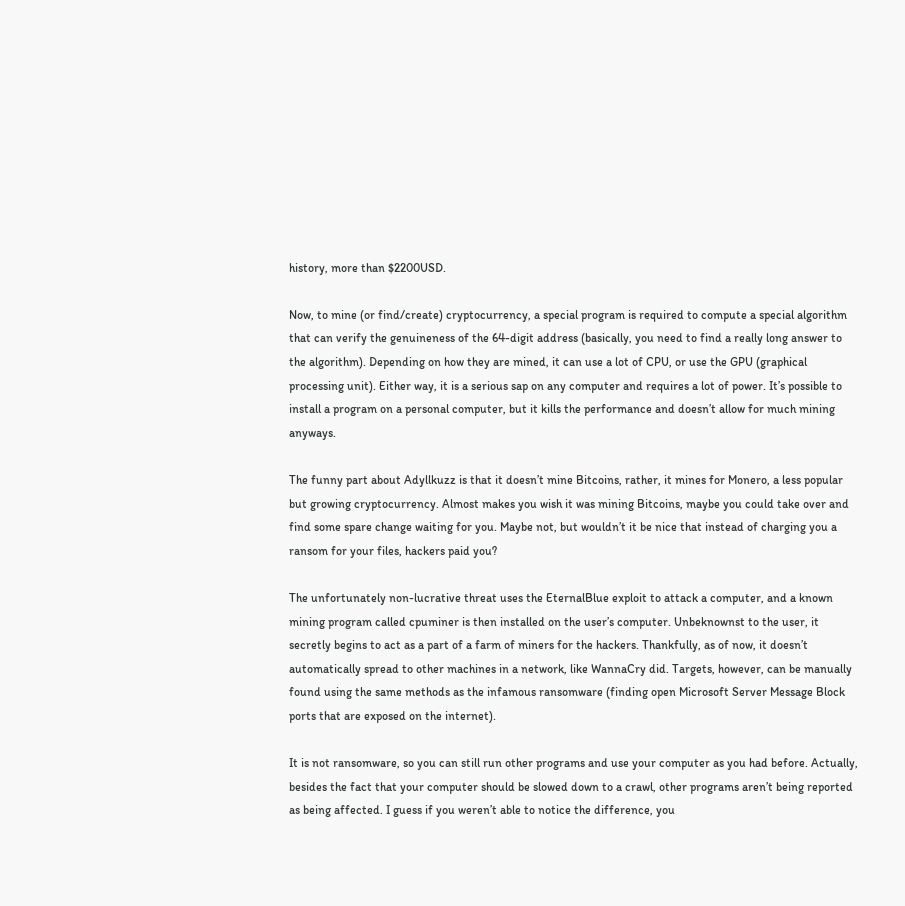history, more than $2200USD.

Now, to mine (or find/create) cryptocurrency, a special program is required to compute a special algorithm that can verify the genuineness of the 64-digit address (basically, you need to find a really long answer to the algorithm). Depending on how they are mined, it can use a lot of CPU, or use the GPU (graphical processing unit). Either way, it is a serious sap on any computer and requires a lot of power. It’s possible to install a program on a personal computer, but it kills the performance and doesn’t allow for much mining anyways.

The funny part about Adyllkuzz is that it doesn’t mine Bitcoins, rather, it mines for Monero, a less popular but growing cryptocurrency. Almost makes you wish it was mining Bitcoins, maybe you could take over and find some spare change waiting for you. Maybe not, but wouldn’t it be nice that instead of charging you a ransom for your files, hackers paid you?

The unfortunately non-lucrative threat uses the EternalBlue exploit to attack a computer, and a known mining program called cpuminer is then installed on the user’s computer. Unbeknownst to the user, it secretly begins to act as a part of a farm of miners for the hackers. Thankfully, as of now, it doesn’t automatically spread to other machines in a network, like WannaCry did. Targets, however, can be manually found using the same methods as the infamous ransomware (finding open Microsoft Server Message Block ports that are exposed on the internet).

It is not ransomware, so you can still run other programs and use your computer as you had before. Actually, besides the fact that your computer should be slowed down to a crawl, other programs aren’t being reported as being affected. I guess if you weren’t able to notice the difference, you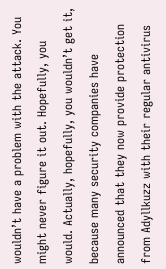wouldn’t have a problem with the attack. You might never figure it out. Hopefully, you would. Actually, hopefully, you wouldn’t get it, because many security companies have announced that they now provide protection from Adyllkuzz with their regular antivirus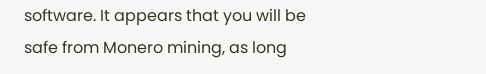software. It appears that you will be safe from Monero mining, as long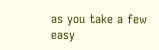as you take a few easy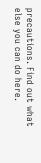precautions. Find out what else you can do here.